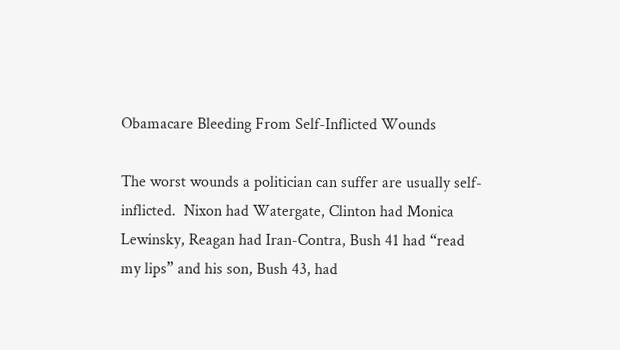Obamacare Bleeding From Self-Inflicted Wounds

The worst wounds a politician can suffer are usually self-inflicted.  Nixon had Watergate, Clinton had Monica Lewinsky, Reagan had Iran-Contra, Bush 41 had “read my lips” and his son, Bush 43, had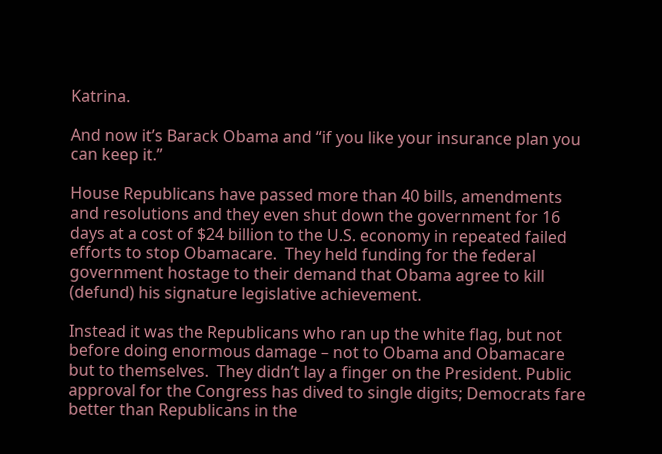Katrina.

And now it’s Barack Obama and “if you like your insurance plan you can keep it.”

House Republicans have passed more than 40 bills, amendments and resolutions and they even shut down the government for 16 days at a cost of $24 billion to the U.S. economy in repeated failed efforts to stop Obamacare.  They held funding for the federal government hostage to their demand that Obama agree to kill (defund) his signature legislative achievement.

Instead it was the Republicans who ran up the white flag, but not before doing enormous damage – not to Obama and Obamacare but to themselves.  They didn’t lay a finger on the President. Public approval for the Congress has dived to single digits; Democrats fare better than Republicans in the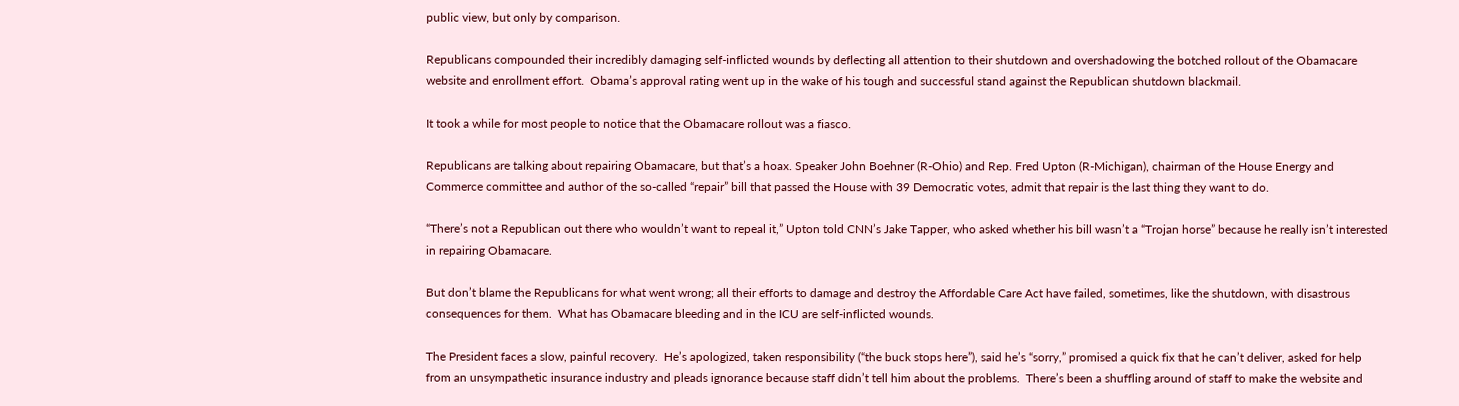public view, but only by comparison.

Republicans compounded their incredibly damaging self-inflicted wounds by deflecting all attention to their shutdown and overshadowing the botched rollout of the Obamacare website and enrollment effort.  Obama’s approval rating went up in the wake of his tough and successful stand against the Republican shutdown blackmail.

It took a while for most people to notice that the Obamacare rollout was a fiasco.

Republicans are talking about repairing Obamacare, but that’s a hoax. Speaker John Boehner (R-Ohio) and Rep. Fred Upton (R-Michigan), chairman of the House Energy and Commerce committee and author of the so-called “repair” bill that passed the House with 39 Democratic votes, admit that repair is the last thing they want to do.

“There’s not a Republican out there who wouldn’t want to repeal it,” Upton told CNN’s Jake Tapper, who asked whether his bill wasn’t a “Trojan horse” because he really isn’t interested in repairing Obamacare.

But don’t blame the Republicans for what went wrong; all their efforts to damage and destroy the Affordable Care Act have failed, sometimes, like the shutdown, with disastrous consequences for them.  What has Obamacare bleeding and in the ICU are self-inflicted wounds.

The President faces a slow, painful recovery.  He’s apologized, taken responsibility (“the buck stops here”), said he’s “sorry,” promised a quick fix that he can’t deliver, asked for help from an unsympathetic insurance industry and pleads ignorance because staff didn’t tell him about the problems.  There’s been a shuffling around of staff to make the website and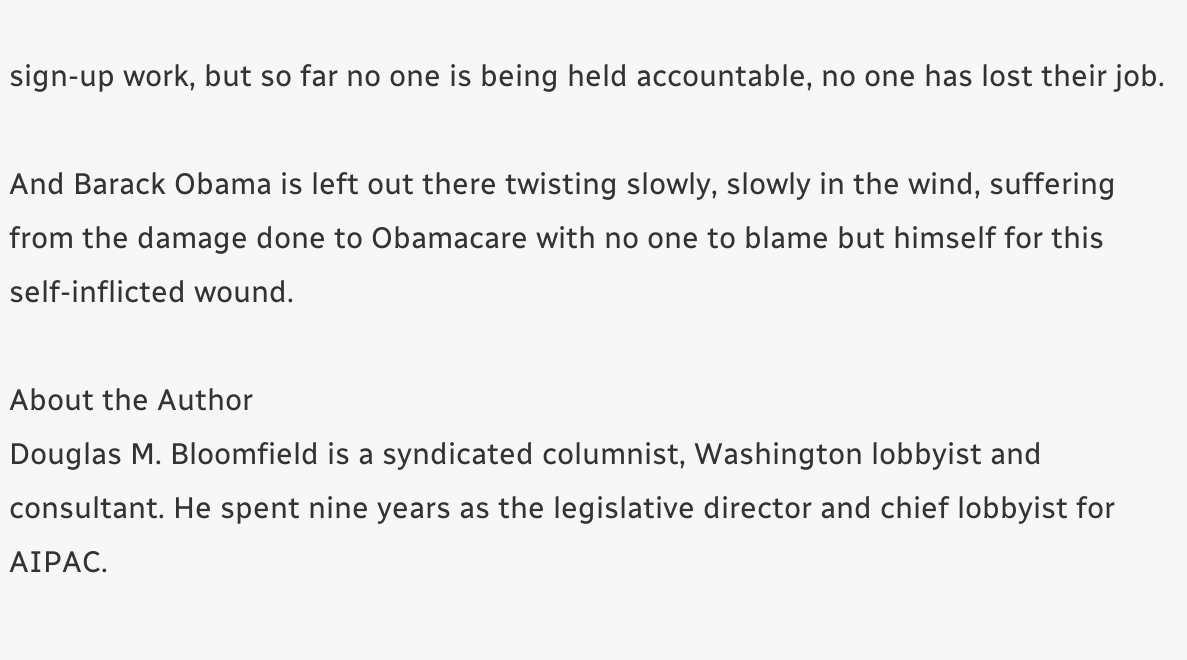sign-up work, but so far no one is being held accountable, no one has lost their job.

And Barack Obama is left out there twisting slowly, slowly in the wind, suffering from the damage done to Obamacare with no one to blame but himself for this self-inflicted wound.

About the Author
Douglas M. Bloomfield is a syndicated columnist, Washington lobbyist and consultant. He spent nine years as the legislative director and chief lobbyist for AIPAC.